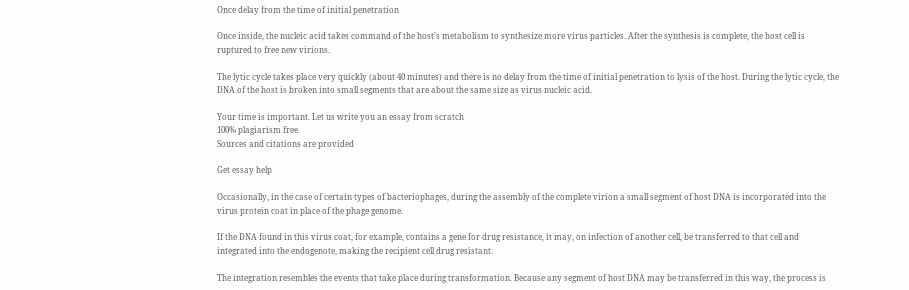Once delay from the time of initial penetration

Once inside, the nucleic acid takes command of the host’s metabolism to synthesize more virus particles. After the synthesis is complete, the host cell is ruptured to free new virions.

The lytic cycle takes place very quickly (about 40 minutes) and there is no delay from the time of initial penetration to lysis of the host. During the lytic cycle, the DNA of the host is broken into small segments that are about the same size as virus nucleic acid.

Your time is important. Let us write you an essay from scratch
100% plagiarism free
Sources and citations are provided

Get essay help

Occasionally, in the case of certain types of bacteriophages, during the assembly of the complete virion a small segment of host DNA is incorporated into the virus protein coat in place of the phage genome.

If the DNA found in this virus coat, for example, contains a gene for drug resistance, it may, on infection of another cell, be transferred to that cell and integrated into the endogenote, making the recipient cell drug resistant.

The integration resembles the events that take place during transformation. Because any segment of host DNA may be transferred in this way, the process is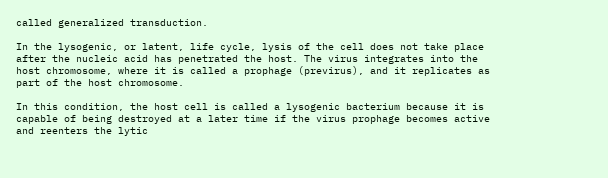called generalized transduction.

In the lysogenic, or latent, life cycle, lysis of the cell does not take place after the nucleic acid has penetrated the host. The virus integrates into the host chromosome, where it is called a prophage (previrus), and it replicates as part of the host chromosome.

In this condition, the host cell is called a lysogenic bacterium because it is capable of being destroyed at a later time if the virus prophage becomes active and reenters the lytic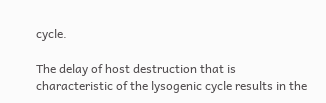cycle.

The delay of host destruction that is characteristic of the lysogenic cycle results in the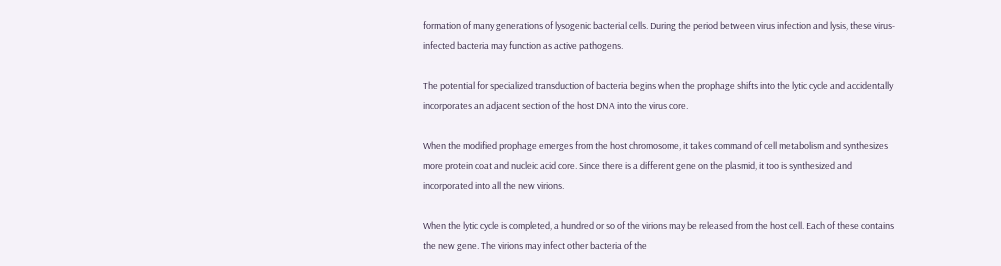formation of many generations of lysogenic bacterial cells. During the period between virus infection and lysis, these virus-infected bacteria may function as active pathogens.

The potential for specialized transduction of bacteria begins when the prophage shifts into the lytic cycle and accidentally incorporates an adjacent section of the host DNA into the virus core.

When the modified prophage emerges from the host chromosome, it takes command of cell metabolism and synthesizes more protein coat and nucleic acid core. Since there is a different gene on the plasmid, it too is synthesized and incorporated into all the new virions.

When the lytic cycle is completed, a hundred or so of the virions may be released from the host cell. Each of these contains the new gene. The virions may infect other bacteria of the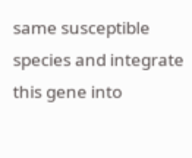same susceptible species and integrate this gene into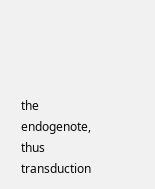the endogenote, thus transduction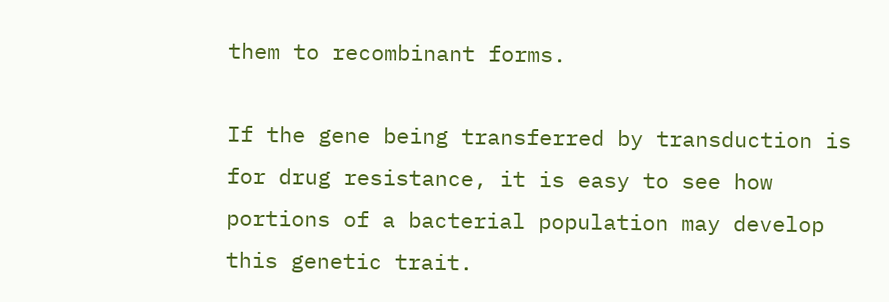them to recombinant forms.

If the gene being transferred by transduction is for drug resistance, it is easy to see how portions of a bacterial population may develop this genetic trait.